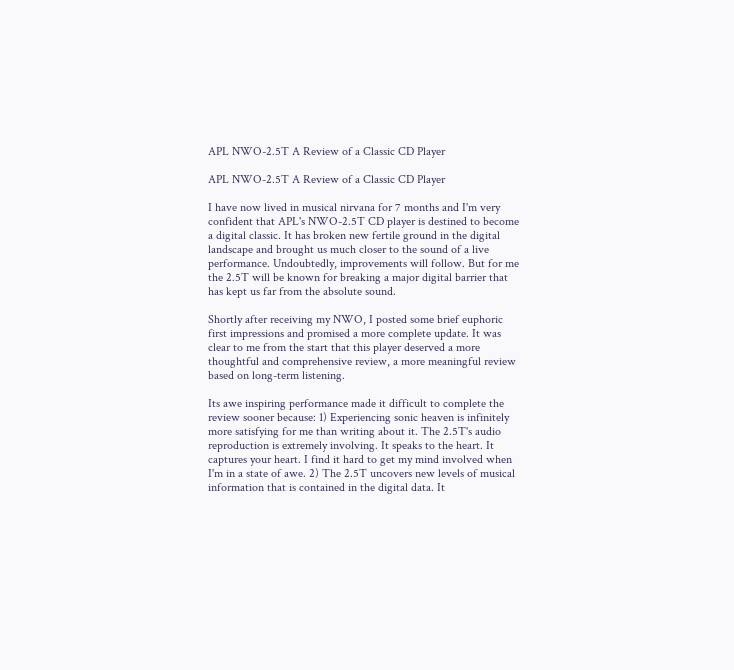APL NWO-2.5T A Review of a Classic CD Player

APL NWO-2.5T A Review of a Classic CD Player

I have now lived in musical nirvana for 7 months and I'm very confident that APL's NWO-2.5T CD player is destined to become a digital classic. It has broken new fertile ground in the digital landscape and brought us much closer to the sound of a live performance. Undoubtedly, improvements will follow. But for me the 2.5T will be known for breaking a major digital barrier that has kept us far from the absolute sound.

Shortly after receiving my NWO, I posted some brief euphoric first impressions and promised a more complete update. It was clear to me from the start that this player deserved a more thoughtful and comprehensive review, a more meaningful review based on long-term listening.

Its awe inspiring performance made it difficult to complete the review sooner because: 1) Experiencing sonic heaven is infinitely more satisfying for me than writing about it. The 2.5T's audio reproduction is extremely involving. It speaks to the heart. It captures your heart. I find it hard to get my mind involved when I'm in a state of awe. 2) The 2.5T uncovers new levels of musical information that is contained in the digital data. It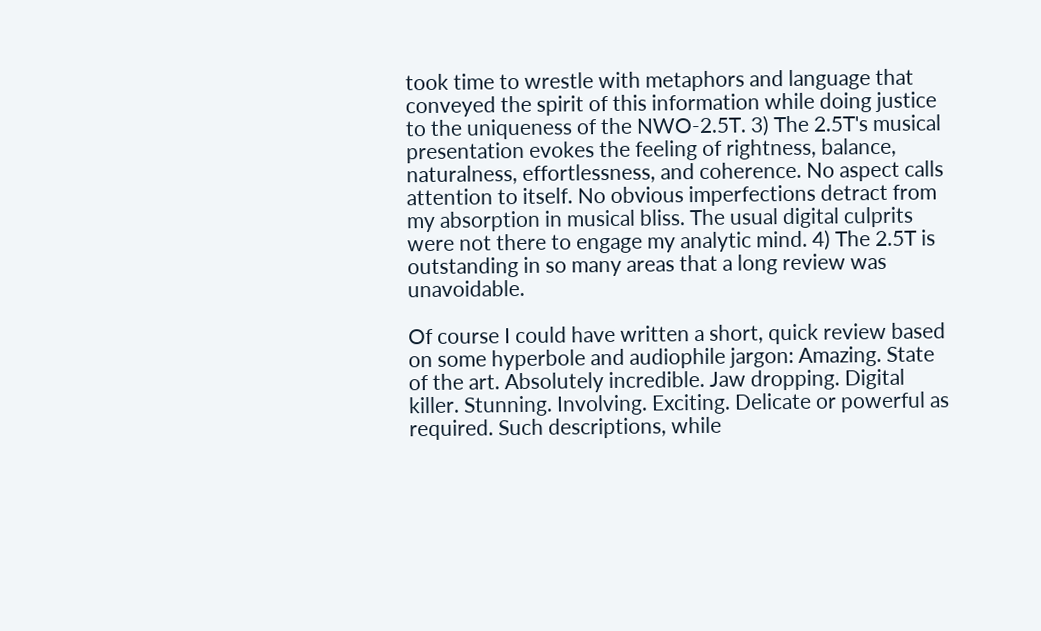took time to wrestle with metaphors and language that conveyed the spirit of this information while doing justice to the uniqueness of the NWO-2.5T. 3) The 2.5T's musical presentation evokes the feeling of rightness, balance, naturalness, effortlessness, and coherence. No aspect calls attention to itself. No obvious imperfections detract from my absorption in musical bliss. The usual digital culprits were not there to engage my analytic mind. 4) The 2.5T is outstanding in so many areas that a long review was unavoidable.

Of course I could have written a short, quick review based on some hyperbole and audiophile jargon: Amazing. State of the art. Absolutely incredible. Jaw dropping. Digital killer. Stunning. Involving. Exciting. Delicate or powerful as required. Such descriptions, while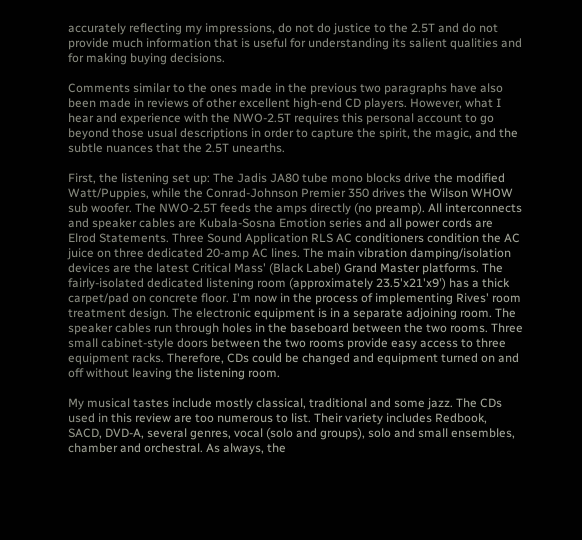accurately reflecting my impressions, do not do justice to the 2.5T and do not provide much information that is useful for understanding its salient qualities and for making buying decisions.

Comments similar to the ones made in the previous two paragraphs have also been made in reviews of other excellent high-end CD players. However, what I hear and experience with the NWO-2.5T requires this personal account to go beyond those usual descriptions in order to capture the spirit, the magic, and the subtle nuances that the 2.5T unearths.

First, the listening set up: The Jadis JA80 tube mono blocks drive the modified Watt/Puppies, while the Conrad-Johnson Premier 350 drives the Wilson WHOW sub woofer. The NWO-2.5T feeds the amps directly (no preamp). All interconnects and speaker cables are Kubala-Sosna Emotion series and all power cords are Elrod Statements. Three Sound Application RLS AC conditioners condition the AC juice on three dedicated 20-amp AC lines. The main vibration damping/isolation devices are the latest Critical Mass' (Black Label) Grand Master platforms. The fairly-isolated dedicated listening room (approximately 23.5'x21'x9') has a thick carpet/pad on concrete floor. I'm now in the process of implementing Rives' room treatment design. The electronic equipment is in a separate adjoining room. The speaker cables run through holes in the baseboard between the two rooms. Three small cabinet-style doors between the two rooms provide easy access to three equipment racks. Therefore, CDs could be changed and equipment turned on and off without leaving the listening room.

My musical tastes include mostly classical, traditional and some jazz. The CDs used in this review are too numerous to list. Their variety includes Redbook, SACD, DVD-A, several genres, vocal (solo and groups), solo and small ensembles, chamber and orchestral. As always, the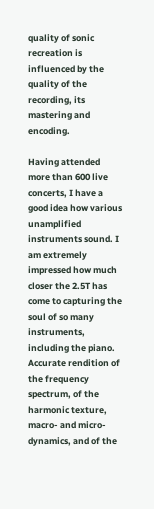quality of sonic recreation is influenced by the quality of the recording, its mastering and encoding.

Having attended more than 600 live concerts, I have a good idea how various unamplified instruments sound. I am extremely impressed how much closer the 2.5T has come to capturing the soul of so many instruments, including the piano. Accurate rendition of the frequency spectrum, of the harmonic texture, macro- and micro-dynamics, and of the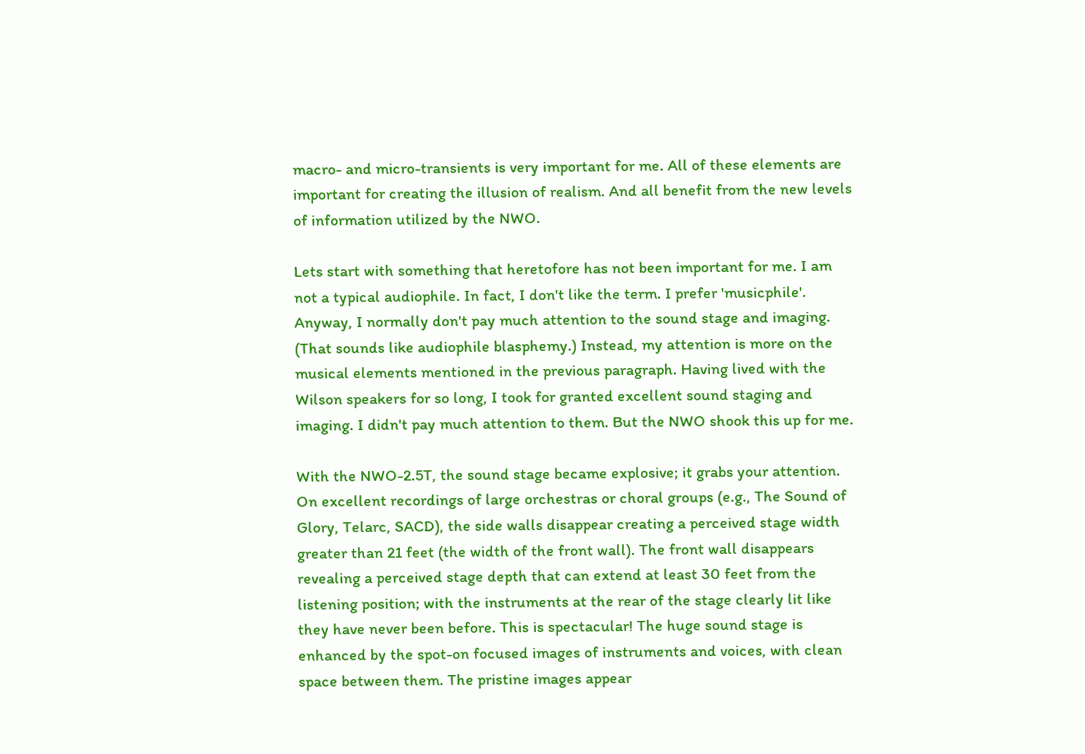macro- and micro-transients is very important for me. All of these elements are important for creating the illusion of realism. And all benefit from the new levels of information utilized by the NWO.

Lets start with something that heretofore has not been important for me. I am not a typical audiophile. In fact, I don't like the term. I prefer 'musicphile'. Anyway, I normally don't pay much attention to the sound stage and imaging. (That sounds like audiophile blasphemy.) Instead, my attention is more on the musical elements mentioned in the previous paragraph. Having lived with the Wilson speakers for so long, I took for granted excellent sound staging and imaging. I didn't pay much attention to them. But the NWO shook this up for me.

With the NWO-2.5T, the sound stage became explosive; it grabs your attention. On excellent recordings of large orchestras or choral groups (e.g., The Sound of Glory, Telarc, SACD), the side walls disappear creating a perceived stage width greater than 21 feet (the width of the front wall). The front wall disappears revealing a perceived stage depth that can extend at least 30 feet from the listening position; with the instruments at the rear of the stage clearly lit like they have never been before. This is spectacular! The huge sound stage is enhanced by the spot-on focused images of instruments and voices, with clean space between them. The pristine images appear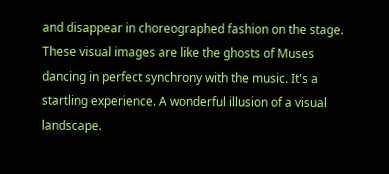and disappear in choreographed fashion on the stage. These visual images are like the ghosts of Muses dancing in perfect synchrony with the music. It's a startling experience. A wonderful illusion of a visual landscape.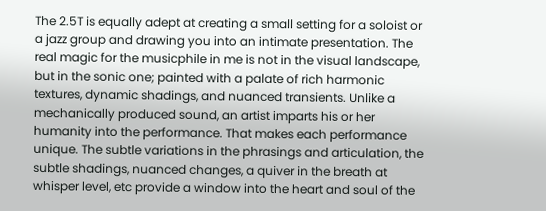The 2.5T is equally adept at creating a small setting for a soloist or a jazz group and drawing you into an intimate presentation. The real magic for the musicphile in me is not in the visual landscape, but in the sonic one; painted with a palate of rich harmonic textures, dynamic shadings, and nuanced transients. Unlike a mechanically produced sound, an artist imparts his or her humanity into the performance. That makes each performance unique. The subtle variations in the phrasings and articulation, the subtle shadings, nuanced changes, a quiver in the breath at whisper level, etc provide a window into the heart and soul of the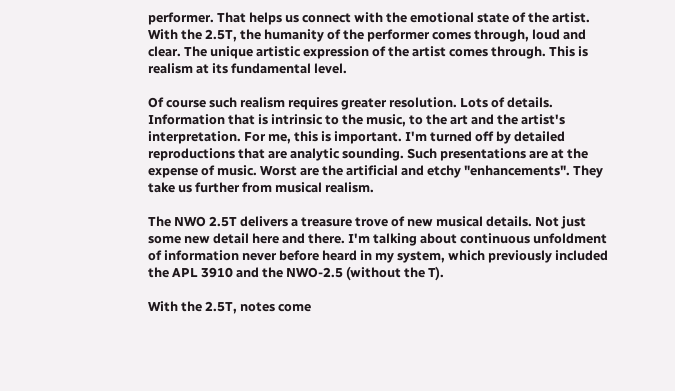performer. That helps us connect with the emotional state of the artist. With the 2.5T, the humanity of the performer comes through, loud and clear. The unique artistic expression of the artist comes through. This is realism at its fundamental level.

Of course such realism requires greater resolution. Lots of details. Information that is intrinsic to the music, to the art and the artist's interpretation. For me, this is important. I'm turned off by detailed reproductions that are analytic sounding. Such presentations are at the expense of music. Worst are the artificial and etchy "enhancements". They take us further from musical realism.

The NWO 2.5T delivers a treasure trove of new musical details. Not just some new detail here and there. I'm talking about continuous unfoldment of information never before heard in my system, which previously included the APL 3910 and the NWO-2.5 (without the T).

With the 2.5T, notes come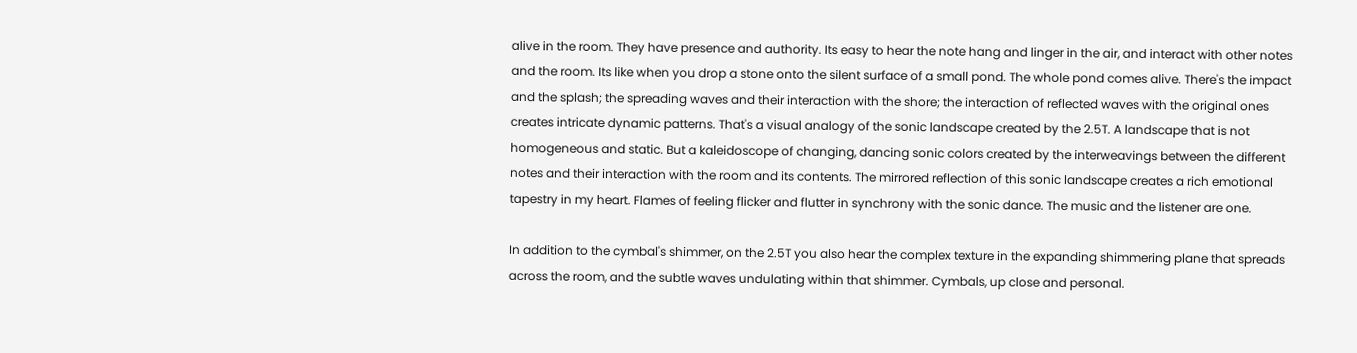alive in the room. They have presence and authority. Its easy to hear the note hang and linger in the air, and interact with other notes and the room. Its like when you drop a stone onto the silent surface of a small pond. The whole pond comes alive. There's the impact and the splash; the spreading waves and their interaction with the shore; the interaction of reflected waves with the original ones creates intricate dynamic patterns. That's a visual analogy of the sonic landscape created by the 2.5T. A landscape that is not homogeneous and static. But a kaleidoscope of changing, dancing sonic colors created by the interweavings between the different notes and their interaction with the room and its contents. The mirrored reflection of this sonic landscape creates a rich emotional tapestry in my heart. Flames of feeling flicker and flutter in synchrony with the sonic dance. The music and the listener are one.

In addition to the cymbal's shimmer, on the 2.5T you also hear the complex texture in the expanding shimmering plane that spreads across the room, and the subtle waves undulating within that shimmer. Cymbals, up close and personal.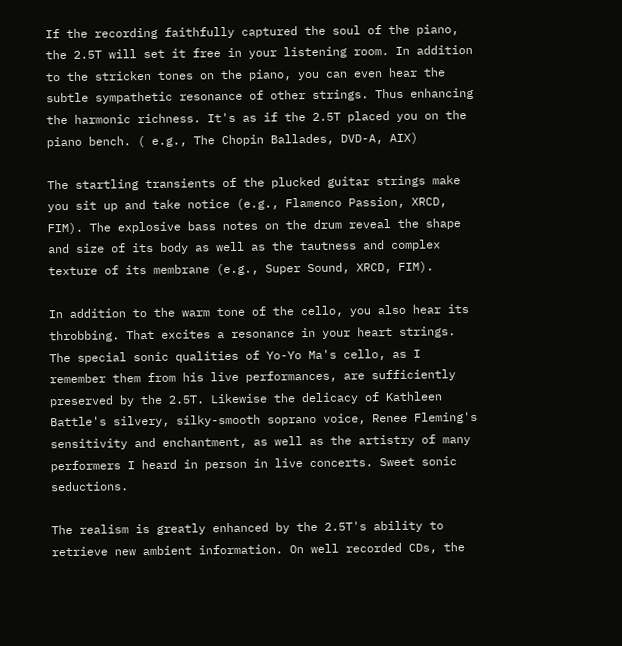If the recording faithfully captured the soul of the piano, the 2.5T will set it free in your listening room. In addition to the stricken tones on the piano, you can even hear the subtle sympathetic resonance of other strings. Thus enhancing the harmonic richness. It's as if the 2.5T placed you on the piano bench. ( e.g., The Chopin Ballades, DVD-A, AIX)

The startling transients of the plucked guitar strings make you sit up and take notice (e.g., Flamenco Passion, XRCD, FIM). The explosive bass notes on the drum reveal the shape and size of its body as well as the tautness and complex texture of its membrane (e.g., Super Sound, XRCD, FIM).

In addition to the warm tone of the cello, you also hear its throbbing. That excites a resonance in your heart strings. The special sonic qualities of Yo-Yo Ma's cello, as I remember them from his live performances, are sufficiently preserved by the 2.5T. Likewise the delicacy of Kathleen Battle's silvery, silky-smooth soprano voice, Renee Fleming's sensitivity and enchantment, as well as the artistry of many performers I heard in person in live concerts. Sweet sonic seductions.

The realism is greatly enhanced by the 2.5T's ability to retrieve new ambient information. On well recorded CDs, the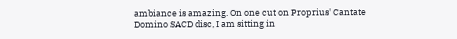ambiance is amazing. On one cut on Proprius' Cantate Domino SACD disc, I am sitting in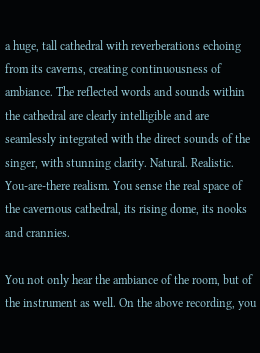a huge, tall cathedral with reverberations echoing from its caverns, creating continuousness of ambiance. The reflected words and sounds within the cathedral are clearly intelligible and are seamlessly integrated with the direct sounds of the singer, with stunning clarity. Natural. Realistic. You-are-there realism. You sense the real space of the cavernous cathedral, its rising dome, its nooks and crannies.

You not only hear the ambiance of the room, but of the instrument as well. On the above recording, you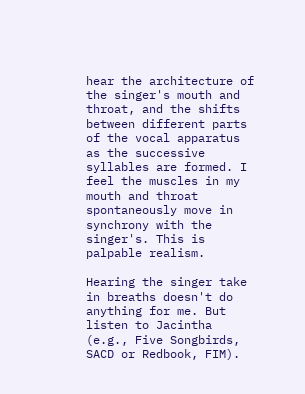hear the architecture of the singer's mouth and throat, and the shifts between different parts of the vocal apparatus as the successive syllables are formed. I feel the muscles in my mouth and throat spontaneously move in synchrony with the singer's. This is palpable realism.

Hearing the singer take in breaths doesn't do anything for me. But listen to Jacintha (e.g., Five Songbirds, SACD or Redbook, FIM).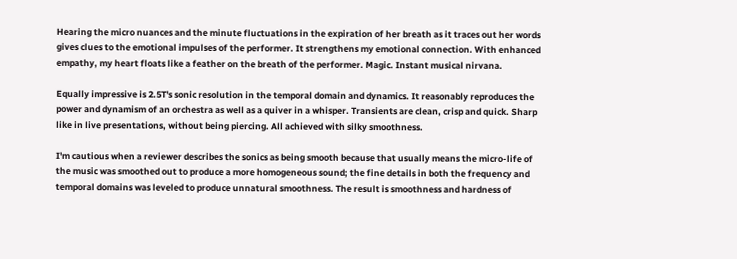Hearing the micro nuances and the minute fluctuations in the expiration of her breath as it traces out her words gives clues to the emotional impulses of the performer. It strengthens my emotional connection. With enhanced empathy, my heart floats like a feather on the breath of the performer. Magic. Instant musical nirvana.

Equally impressive is 2.5T's sonic resolution in the temporal domain and dynamics. It reasonably reproduces the power and dynamism of an orchestra as well as a quiver in a whisper. Transients are clean, crisp and quick. Sharp like in live presentations, without being piercing. All achieved with silky smoothness.

I'm cautious when a reviewer describes the sonics as being smooth because that usually means the micro-life of the music was smoothed out to produce a more homogeneous sound; the fine details in both the frequency and temporal domains was leveled to produce unnatural smoothness. The result is smoothness and hardness of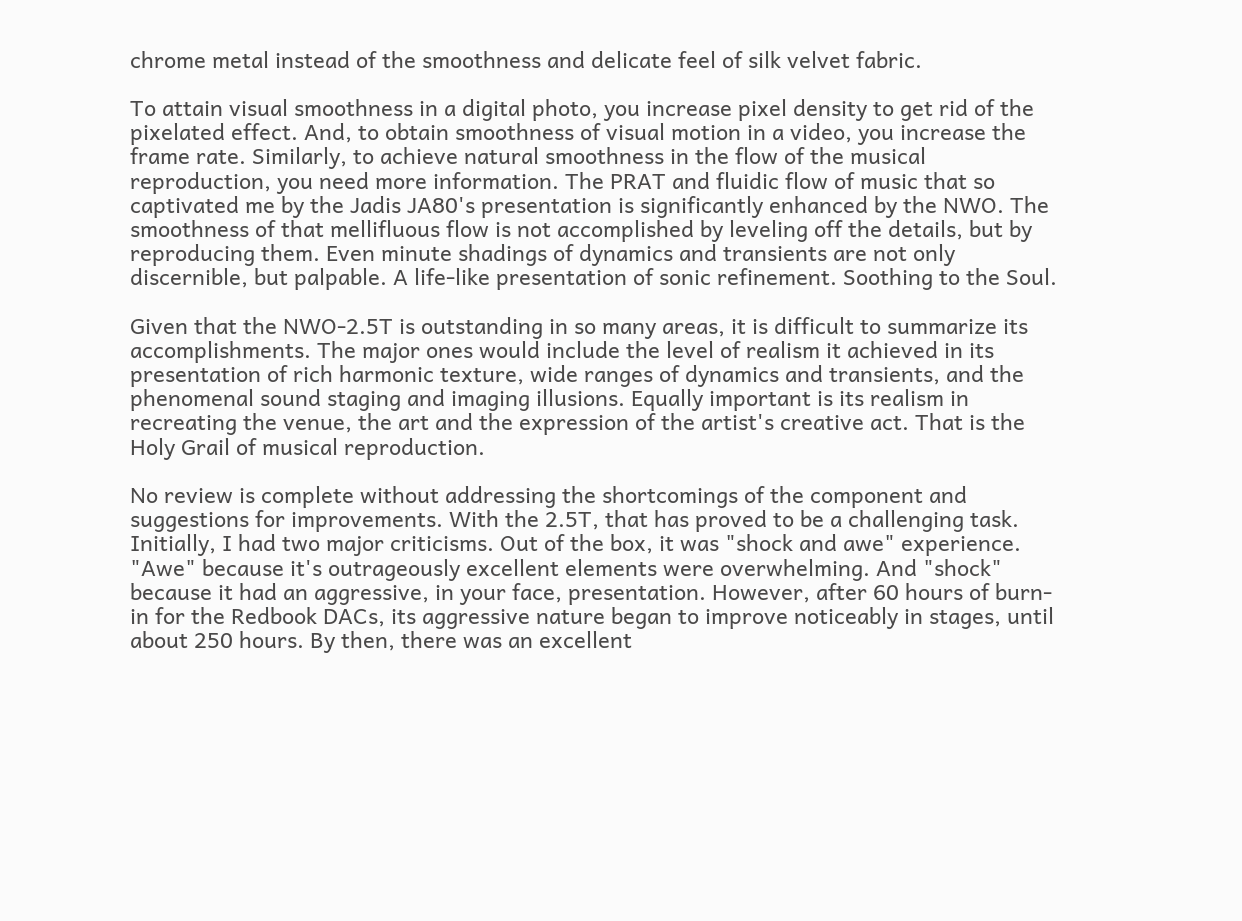chrome metal instead of the smoothness and delicate feel of silk velvet fabric.

To attain visual smoothness in a digital photo, you increase pixel density to get rid of the pixelated effect. And, to obtain smoothness of visual motion in a video, you increase the frame rate. Similarly, to achieve natural smoothness in the flow of the musical reproduction, you need more information. The PRAT and fluidic flow of music that so captivated me by the Jadis JA80's presentation is significantly enhanced by the NWO. The smoothness of that mellifluous flow is not accomplished by leveling off the details, but by reproducing them. Even minute shadings of dynamics and transients are not only discernible, but palpable. A life-like presentation of sonic refinement. Soothing to the Soul.

Given that the NWO-2.5T is outstanding in so many areas, it is difficult to summarize its accomplishments. The major ones would include the level of realism it achieved in its presentation of rich harmonic texture, wide ranges of dynamics and transients, and the phenomenal sound staging and imaging illusions. Equally important is its realism in recreating the venue, the art and the expression of the artist's creative act. That is the Holy Grail of musical reproduction.

No review is complete without addressing the shortcomings of the component and suggestions for improvements. With the 2.5T, that has proved to be a challenging task. Initially, I had two major criticisms. Out of the box, it was "shock and awe" experience. "Awe" because it's outrageously excellent elements were overwhelming. And "shock" because it had an aggressive, in your face, presentation. However, after 60 hours of burn-in for the Redbook DACs, its aggressive nature began to improve noticeably in stages, until about 250 hours. By then, there was an excellent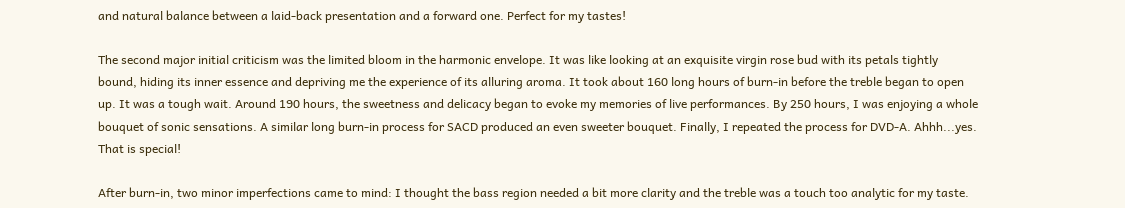and natural balance between a laid-back presentation and a forward one. Perfect for my tastes!

The second major initial criticism was the limited bloom in the harmonic envelope. It was like looking at an exquisite virgin rose bud with its petals tightly bound, hiding its inner essence and depriving me the experience of its alluring aroma. It took about 160 long hours of burn-in before the treble began to open up. It was a tough wait. Around 190 hours, the sweetness and delicacy began to evoke my memories of live performances. By 250 hours, I was enjoying a whole bouquet of sonic sensations. A similar long burn-in process for SACD produced an even sweeter bouquet. Finally, I repeated the process for DVD-A. Ahhh...yes. That is special!

After burn-in, two minor imperfections came to mind: I thought the bass region needed a bit more clarity and the treble was a touch too analytic for my taste.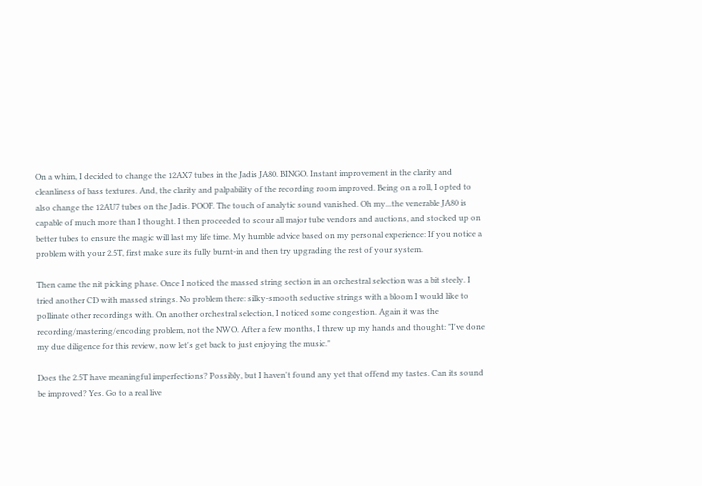On a whim, I decided to change the 12AX7 tubes in the Jadis JA80. BINGO. Instant improvement in the clarity and cleanliness of bass textures. And, the clarity and palpability of the recording room improved. Being on a roll, I opted to also change the 12AU7 tubes on the Jadis. POOF. The touch of analytic sound vanished. Oh my...the venerable JA80 is capable of much more than I thought. I then proceeded to scour all major tube vendors and auctions, and stocked up on better tubes to ensure the magic will last my life time. My humble advice based on my personal experience: If you notice a problem with your 2.5T, first make sure its fully burnt-in and then try upgrading the rest of your system.

Then came the nit picking phase. Once I noticed the massed string section in an orchestral selection was a bit steely. I tried another CD with massed strings. No problem there: silky-smooth seductive strings with a bloom I would like to pollinate other recordings with. On another orchestral selection, I noticed some congestion. Again it was the recording/mastering/encoding problem, not the NWO. After a few months, I threw up my hands and thought: "I've done my due diligence for this review, now let's get back to just enjoying the music."

Does the 2.5T have meaningful imperfections? Possibly, but I haven't found any yet that offend my tastes. Can its sound be improved? Yes. Go to a real live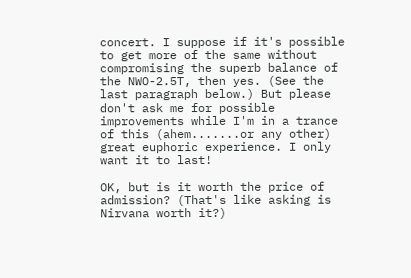concert. I suppose if it's possible to get more of the same without compromising the superb balance of the NWO-2.5T, then yes. (See the last paragraph below.) But please don't ask me for possible improvements while I'm in a trance of this (ahem.......or any other) great euphoric experience. I only want it to last!

OK, but is it worth the price of admission? (That's like asking is Nirvana worth it?)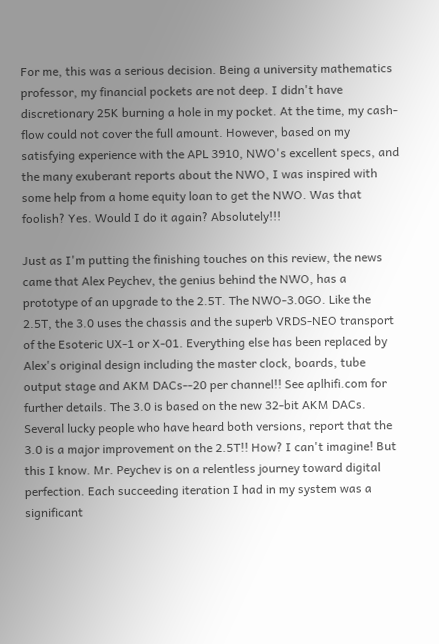For me, this was a serious decision. Being a university mathematics professor, my financial pockets are not deep. I didn't have discretionary 25K burning a hole in my pocket. At the time, my cash-flow could not cover the full amount. However, based on my satisfying experience with the APL 3910, NWO's excellent specs, and the many exuberant reports about the NWO, I was inspired with some help from a home equity loan to get the NWO. Was that foolish? Yes. Would I do it again? Absolutely!!!

Just as I'm putting the finishing touches on this review, the news came that Alex Peychev, the genius behind the NWO, has a prototype of an upgrade to the 2.5T. The NWO-3.0GO. Like the 2.5T, the 3.0 uses the chassis and the superb VRDS-NEO transport of the Esoteric UX-1 or X-01. Everything else has been replaced by Alex's original design including the master clock, boards, tube output stage and AKM DACs--20 per channel!! See aplhifi.com for further details. The 3.0 is based on the new 32-bit AKM DACs. Several lucky people who have heard both versions, report that the 3.0 is a major improvement on the 2.5T!! How? I can't imagine! But this I know. Mr. Peychev is on a relentless journey toward digital perfection. Each succeeding iteration I had in my system was a significant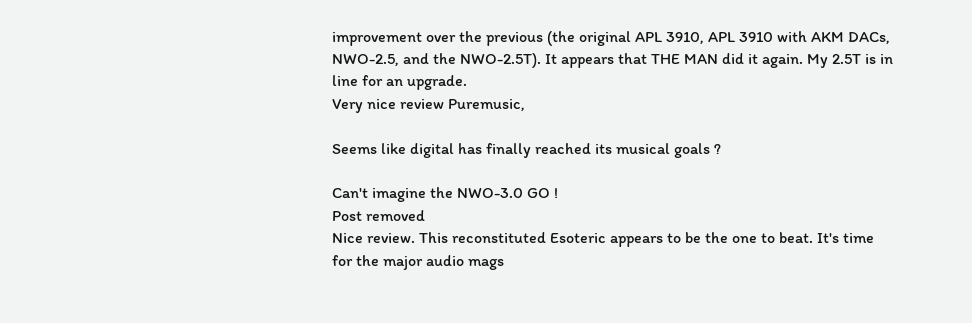improvement over the previous (the original APL 3910, APL 3910 with AKM DACs, NWO-2.5, and the NWO-2.5T). It appears that THE MAN did it again. My 2.5T is in line for an upgrade.
Very nice review Puremusic,

Seems like digital has finally reached its musical goals ?

Can't imagine the NWO-3.0 GO !
Post removed
Nice review. This reconstituted Esoteric appears to be the one to beat. It's time for the major audio mags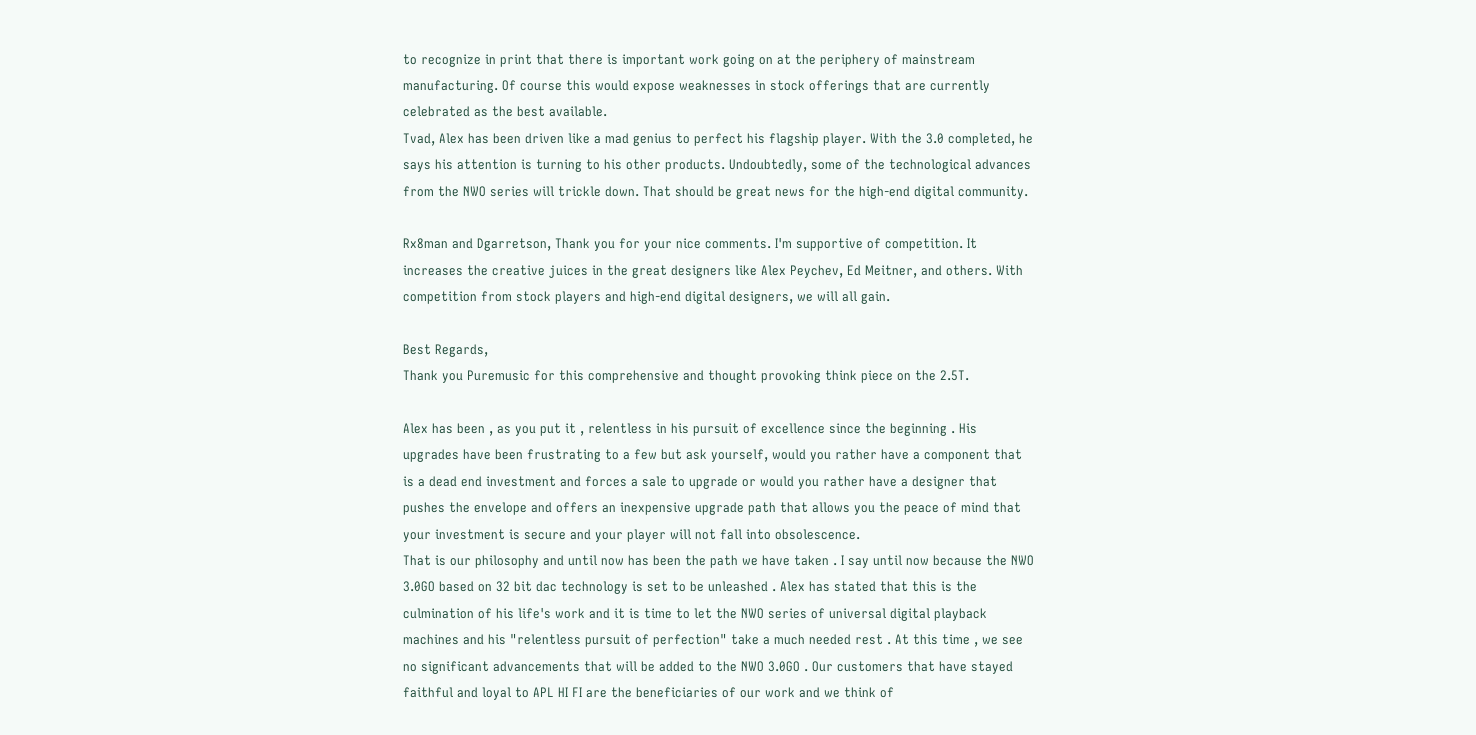to recognize in print that there is important work going on at the periphery of mainstream manufacturing. Of course this would expose weaknesses in stock offerings that are currently celebrated as the best available.
Tvad, Alex has been driven like a mad genius to perfect his flagship player. With the 3.0 completed, he says his attention is turning to his other products. Undoubtedly, some of the technological advances from the NWO series will trickle down. That should be great news for the high-end digital community.

Rx8man and Dgarretson, Thank you for your nice comments. I'm supportive of competition. It increases the creative juices in the great designers like Alex Peychev, Ed Meitner, and others. With competition from stock players and high-end digital designers, we will all gain.

Best Regards,
Thank you Puremusic for this comprehensive and thought provoking think piece on the 2.5T.

Alex has been , as you put it , relentless in his pursuit of excellence since the beginning . His upgrades have been frustrating to a few but ask yourself, would you rather have a component that is a dead end investment and forces a sale to upgrade or would you rather have a designer that pushes the envelope and offers an inexpensive upgrade path that allows you the peace of mind that your investment is secure and your player will not fall into obsolescence.
That is our philosophy and until now has been the path we have taken . I say until now because the NWO 3.0GO based on 32 bit dac technology is set to be unleashed . Alex has stated that this is the culmination of his life's work and it is time to let the NWO series of universal digital playback machines and his "relentless pursuit of perfection" take a much needed rest . At this time , we see no significant advancements that will be added to the NWO 3.0GO . Our customers that have stayed faithful and loyal to APL HI FI are the beneficiaries of our work and we think of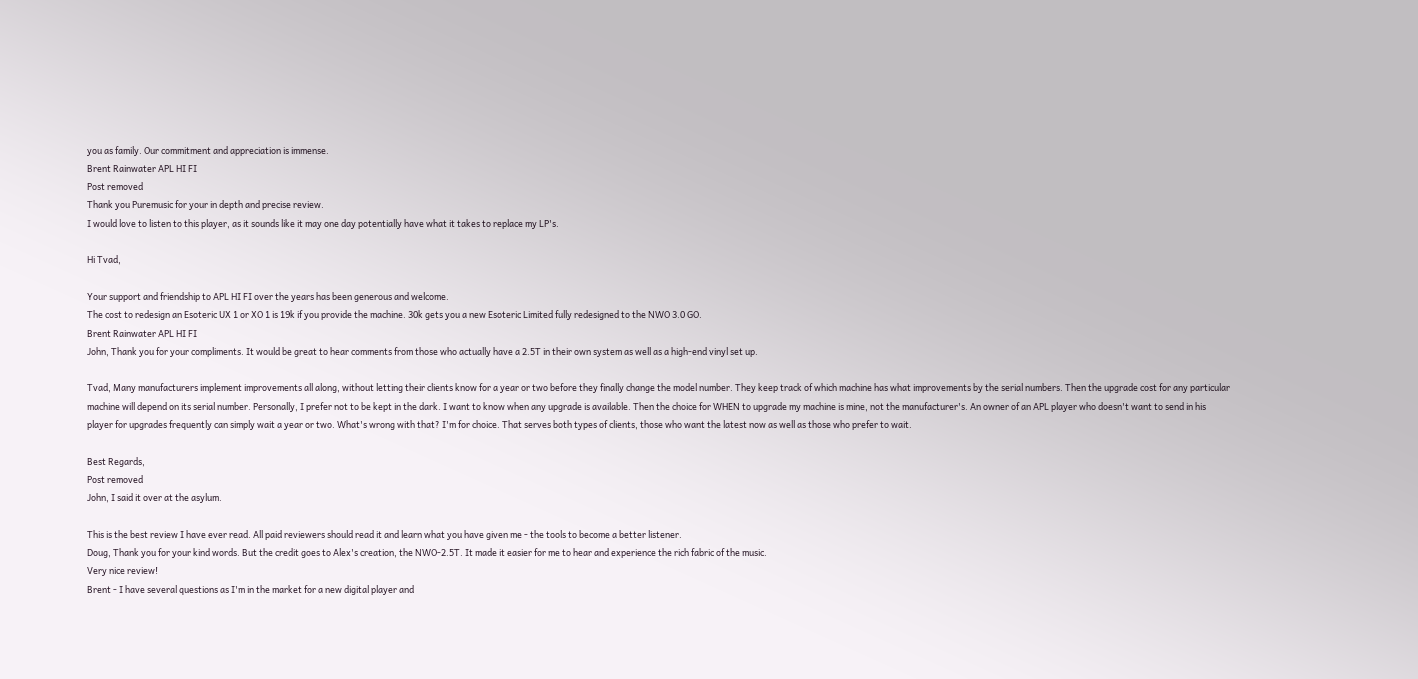you as family. Our commitment and appreciation is immense.
Brent Rainwater APL HI FI
Post removed
Thank you Puremusic for your in depth and precise review.
I would love to listen to this player, as it sounds like it may one day potentially have what it takes to replace my LP's.

Hi Tvad,

Your support and friendship to APL HI FI over the years has been generous and welcome.
The cost to redesign an Esoteric UX 1 or XO 1 is 19k if you provide the machine. 30k gets you a new Esoteric Limited fully redesigned to the NWO 3.0 GO.
Brent Rainwater APL HI FI
John, Thank you for your compliments. It would be great to hear comments from those who actually have a 2.5T in their own system as well as a high-end vinyl set up.

Tvad, Many manufacturers implement improvements all along, without letting their clients know for a year or two before they finally change the model number. They keep track of which machine has what improvements by the serial numbers. Then the upgrade cost for any particular machine will depend on its serial number. Personally, I prefer not to be kept in the dark. I want to know when any upgrade is available. Then the choice for WHEN to upgrade my machine is mine, not the manufacturer's. An owner of an APL player who doesn't want to send in his player for upgrades frequently can simply wait a year or two. What's wrong with that? I'm for choice. That serves both types of clients, those who want the latest now as well as those who prefer to wait.

Best Regards,
Post removed
John, I said it over at the asylum.

This is the best review I have ever read. All paid reviewers should read it and learn what you have given me - the tools to become a better listener.
Doug, Thank you for your kind words. But the credit goes to Alex's creation, the NWO-2.5T. It made it easier for me to hear and experience the rich fabric of the music.
Very nice review!
Brent - I have several questions as I'm in the market for a new digital player and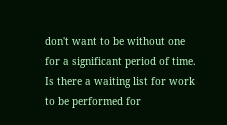don't want to be without one for a significant period of time.
Is there a waiting list for work to be performed for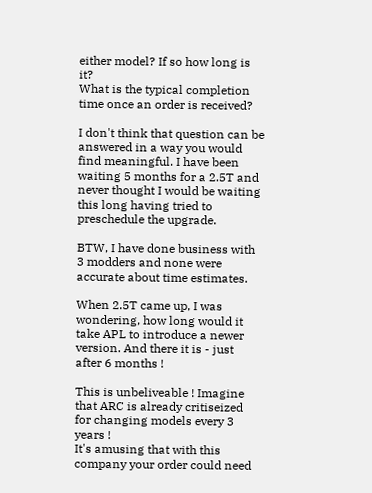either model? If so how long is it?
What is the typical completion time once an order is received?

I don't think that question can be answered in a way you would find meaningful. I have been waiting 5 months for a 2.5T and never thought I would be waiting this long having tried to preschedule the upgrade.

BTW, I have done business with 3 modders and none were accurate about time estimates.

When 2.5T came up, I was wondering, how long would it take APL to introduce a newer version. And there it is - just after 6 months !

This is unbeliveable ! Imagine that ARC is already critiseized for changing models every 3 years !
It's amusing that with this company your order could need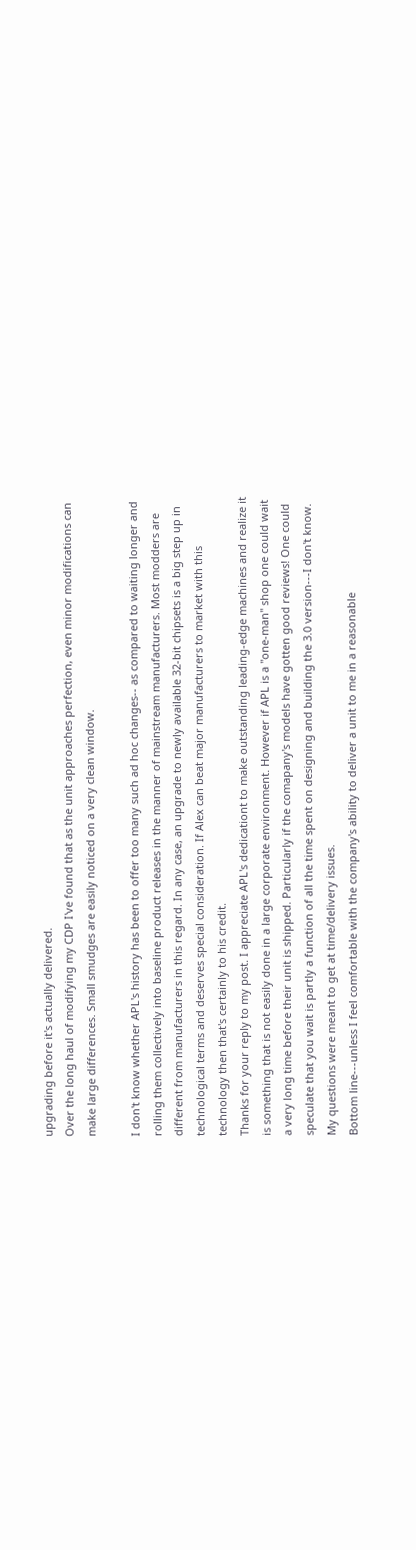upgrading before it's actually delivered.
Over the long haul of modifying my CDP I've found that as the unit approaches perfection, even minor modifications can make large differences. Small smudges are easily noticed on a very clean window.

I don't know whether APL's history has been to offer too many such ad hoc changes-- as compared to waiting longer and rolling them collectively into baseline product releases in the manner of mainstream manufacturers. Most modders are different from manufacturers in this regard. In any case, an upgrade to newly available 32-bit chipsets is a big step up in technological terms and deserves special consideration. If Alex can beat major manufacturers to market with this technology then that's certainly to his credit.
Thanks for your reply to my post. I appreciate APL's dedicationt to make outstanding leading-edge machines and realize it is something that is not easily done in a large corporate environment. However if APL is a "one-man" shop one could wait a very long time before their unit is shipped. Particularly if the comapany's models have gotten good reviews! One could speculate that you wait is partly a function of all the time spent on designing and building the 3.0 version---I don't know. My questions were meant to get at time/delivery issues.
Bottom line---unless I feel comfortable with the company's ability to deliver a unit to me in a reasonable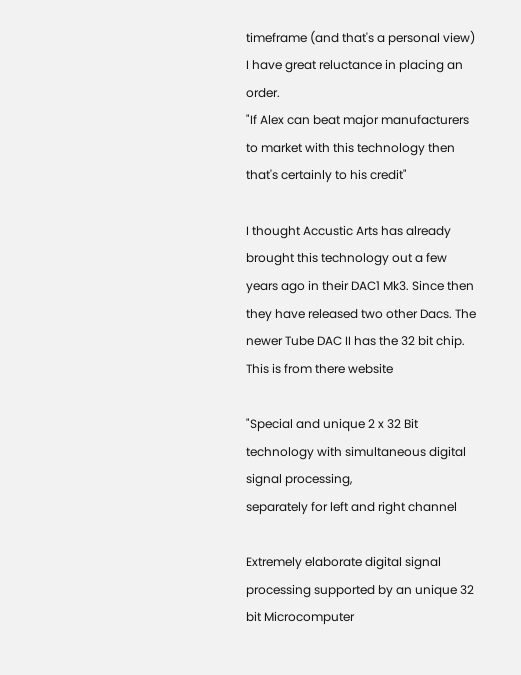timeframe (and that's a personal view) I have great reluctance in placing an order.
"If Alex can beat major manufacturers to market with this technology then that's certainly to his credit"

I thought Accustic Arts has already brought this technology out a few years ago in their DAC1 Mk3. Since then they have released two other Dacs. The newer Tube DAC II has the 32 bit chip. This is from there website

"Special and unique 2 x 32 Bit technology with simultaneous digital signal processing,
separately for left and right channel

Extremely elaborate digital signal processing supported by an unique 32 bit Microcomputer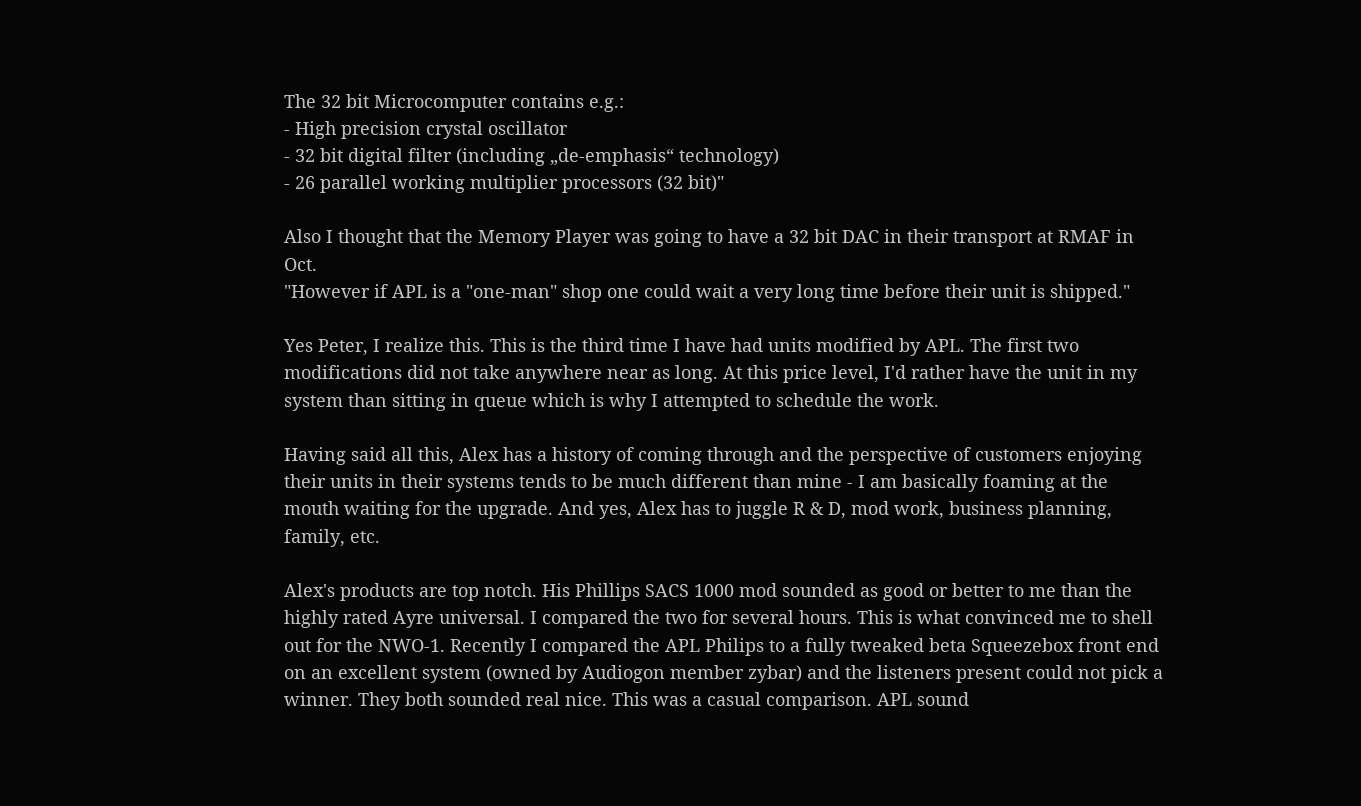The 32 bit Microcomputer contains e.g.:
- High precision crystal oscillator
- 32 bit digital filter (including „de-emphasis“ technology)
- 26 parallel working multiplier processors (32 bit)"

Also I thought that the Memory Player was going to have a 32 bit DAC in their transport at RMAF in Oct.
"However if APL is a "one-man" shop one could wait a very long time before their unit is shipped."

Yes Peter, I realize this. This is the third time I have had units modified by APL. The first two modifications did not take anywhere near as long. At this price level, I'd rather have the unit in my system than sitting in queue which is why I attempted to schedule the work.

Having said all this, Alex has a history of coming through and the perspective of customers enjoying their units in their systems tends to be much different than mine - I am basically foaming at the mouth waiting for the upgrade. And yes, Alex has to juggle R & D, mod work, business planning, family, etc.

Alex's products are top notch. His Phillips SACS 1000 mod sounded as good or better to me than the highly rated Ayre universal. I compared the two for several hours. This is what convinced me to shell out for the NWO-1. Recently I compared the APL Philips to a fully tweaked beta Squeezebox front end on an excellent system (owned by Audiogon member zybar) and the listeners present could not pick a winner. They both sounded real nice. This was a casual comparison. APL sound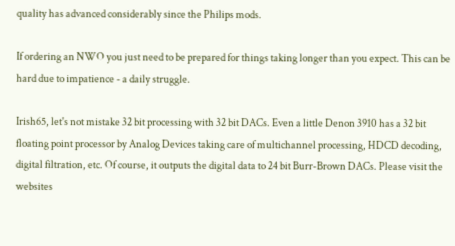quality has advanced considerably since the Philips mods.

If ordering an NWO you just need to be prepared for things taking longer than you expect. This can be hard due to impatience - a daily struggle.

Irish65, let's not mistake 32 bit processing with 32 bit DACs. Even a little Denon 3910 has a 32 bit floating point processor by Analog Devices taking care of multichannel processing, HDCD decoding, digital filtration, etc. Of course, it outputs the digital data to 24 bit Burr-Brown DACs. Please visit the websites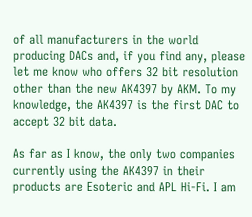of all manufacturers in the world producing DACs and, if you find any, please let me know who offers 32 bit resolution other than the new AK4397 by AKM. To my knowledge, the AK4397 is the first DAC to accept 32 bit data.

As far as I know, the only two companies currently using the AK4397 in their products are Esoteric and APL Hi-Fi. I am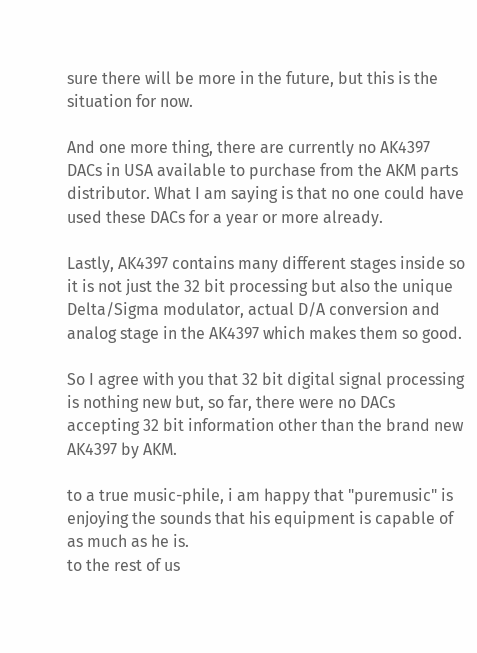sure there will be more in the future, but this is the situation for now.

And one more thing, there are currently no AK4397 DACs in USA available to purchase from the AKM parts distributor. What I am saying is that no one could have used these DACs for a year or more already.

Lastly, AK4397 contains many different stages inside so it is not just the 32 bit processing but also the unique Delta/Sigma modulator, actual D/A conversion and analog stage in the AK4397 which makes them so good.

So I agree with you that 32 bit digital signal processing is nothing new but, so far, there were no DACs accepting 32 bit information other than the brand new AK4397 by AKM.

to a true music-phile, i am happy that "puremusic" is enjoying the sounds that his equipment is capable of as much as he is.
to the rest of us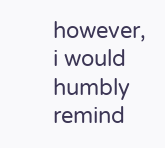however, i would humbly remind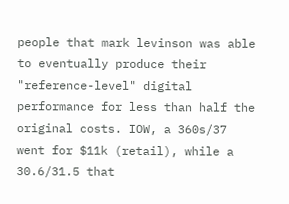people that mark levinson was able to eventually produce their "reference-level" digital performance for less than half the original costs. IOW, a 360s/37 went for $11k (retail), while a 30.6/31.5 that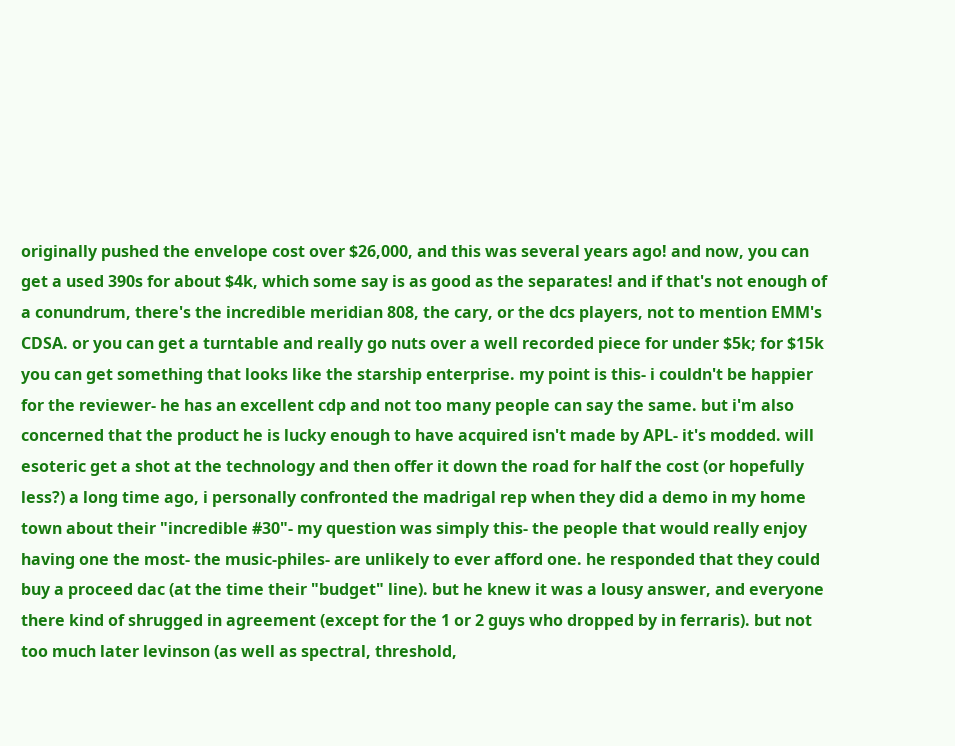originally pushed the envelope cost over $26,000, and this was several years ago! and now, you can get a used 390s for about $4k, which some say is as good as the separates! and if that's not enough of a conundrum, there's the incredible meridian 808, the cary, or the dcs players, not to mention EMM's CDSA. or you can get a turntable and really go nuts over a well recorded piece for under $5k; for $15k you can get something that looks like the starship enterprise. my point is this- i couldn't be happier for the reviewer- he has an excellent cdp and not too many people can say the same. but i'm also concerned that the product he is lucky enough to have acquired isn't made by APL- it's modded. will esoteric get a shot at the technology and then offer it down the road for half the cost (or hopefully less?) a long time ago, i personally confronted the madrigal rep when they did a demo in my home town about their "incredible #30"- my question was simply this- the people that would really enjoy having one the most- the music-philes- are unlikely to ever afford one. he responded that they could buy a proceed dac (at the time their "budget" line). but he knew it was a lousy answer, and everyone there kind of shrugged in agreement (except for the 1 or 2 guys who dropped by in ferraris). but not too much later levinson (as well as spectral, threshold,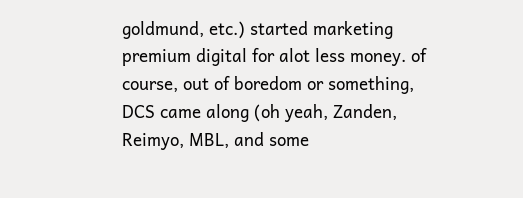goldmund, etc.) started marketing premium digital for alot less money. of course, out of boredom or something, DCS came along (oh yeah, Zanden, Reimyo, MBL, and some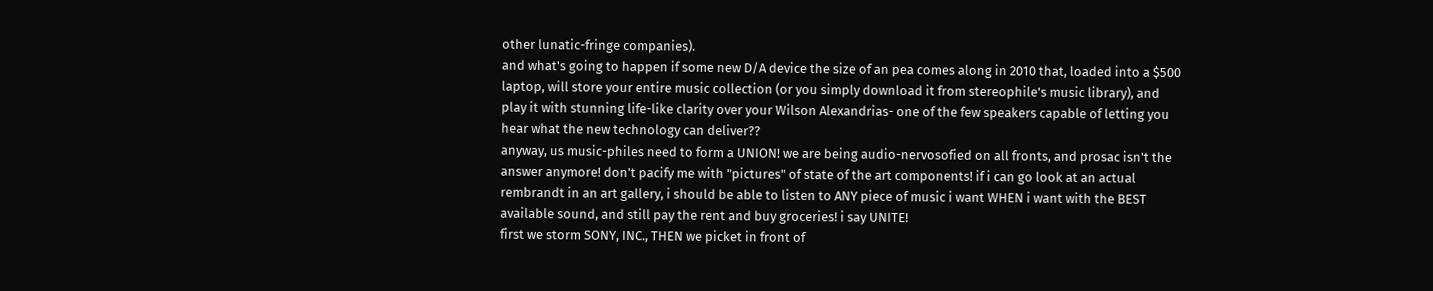other lunatic-fringe companies).
and what's going to happen if some new D/A device the size of an pea comes along in 2010 that, loaded into a $500 laptop, will store your entire music collection (or you simply download it from stereophile's music library), and play it with stunning life-like clarity over your Wilson Alexandrias- one of the few speakers capable of letting you hear what the new technology can deliver??
anyway, us music-philes need to form a UNION! we are being audio-nervosofied on all fronts, and prosac isn't the answer anymore! don't pacify me with "pictures" of state of the art components! if i can go look at an actual rembrandt in an art gallery, i should be able to listen to ANY piece of music i want WHEN i want with the BEST available sound, and still pay the rent and buy groceries! i say UNITE!
first we storm SONY, INC., THEN we picket in front of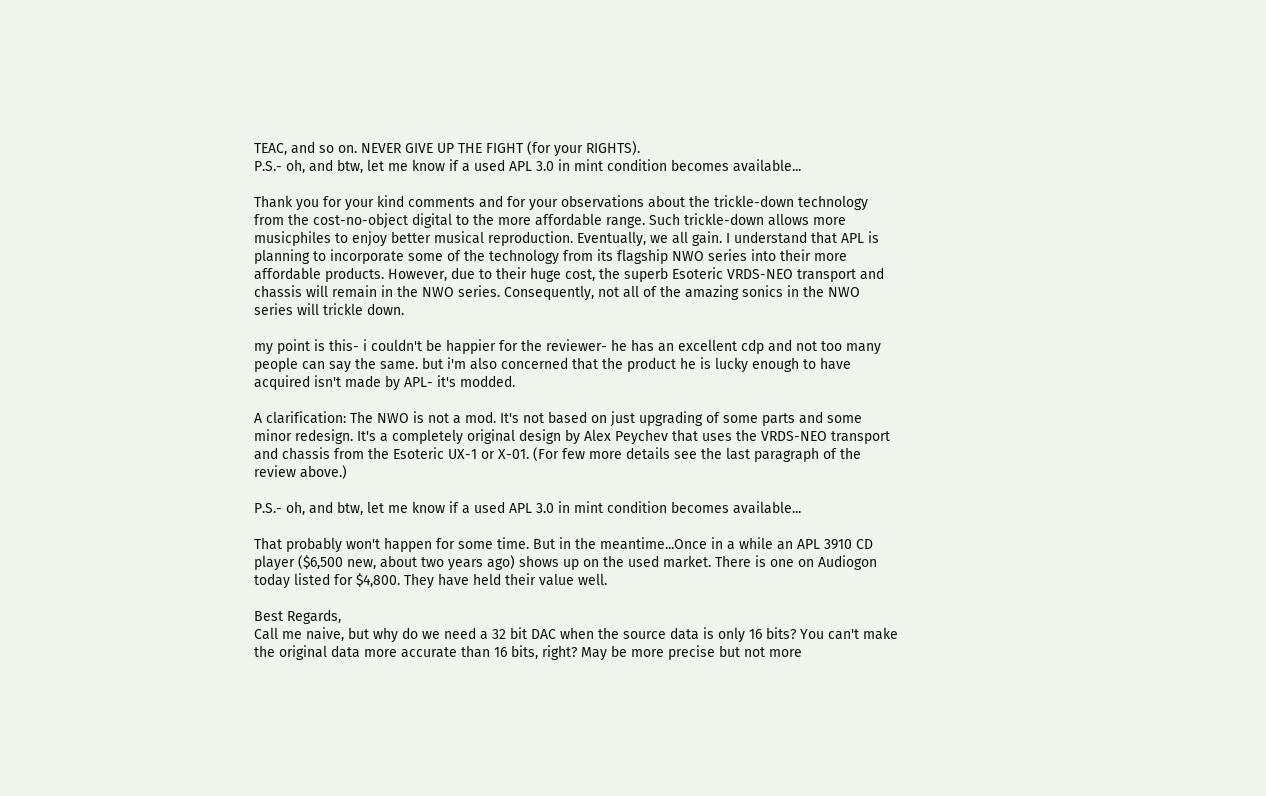TEAC, and so on. NEVER GIVE UP THE FIGHT (for your RIGHTS).
P.S.- oh, and btw, let me know if a used APL 3.0 in mint condition becomes available...

Thank you for your kind comments and for your observations about the trickle-down technology from the cost-no-object digital to the more affordable range. Such trickle-down allows more musicphiles to enjoy better musical reproduction. Eventually, we all gain. I understand that APL is planning to incorporate some of the technology from its flagship NWO series into their more affordable products. However, due to their huge cost, the superb Esoteric VRDS-NEO transport and chassis will remain in the NWO series. Consequently, not all of the amazing sonics in the NWO series will trickle down.

my point is this- i couldn't be happier for the reviewer- he has an excellent cdp and not too many people can say the same. but i'm also concerned that the product he is lucky enough to have acquired isn't made by APL- it's modded.

A clarification: The NWO is not a mod. It's not based on just upgrading of some parts and some minor redesign. It's a completely original design by Alex Peychev that uses the VRDS-NEO transport and chassis from the Esoteric UX-1 or X-01. (For few more details see the last paragraph of the review above.)

P.S.- oh, and btw, let me know if a used APL 3.0 in mint condition becomes available...

That probably won't happen for some time. But in the meantime...Once in a while an APL 3910 CD player ($6,500 new, about two years ago) shows up on the used market. There is one on Audiogon today listed for $4,800. They have held their value well.

Best Regards,
Call me naive, but why do we need a 32 bit DAC when the source data is only 16 bits? You can't make the original data more accurate than 16 bits, right? May be more precise but not more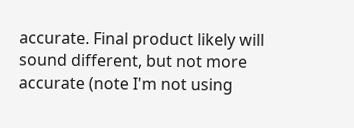accurate. Final product likely will sound different, but not more accurate (note I'm not using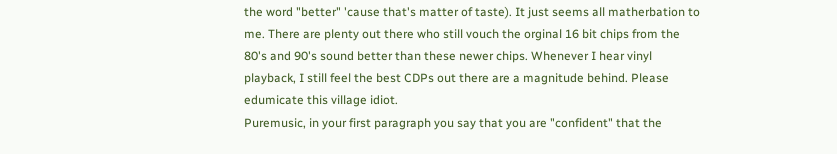the word "better" 'cause that's matter of taste). It just seems all matherbation to me. There are plenty out there who still vouch the orginal 16 bit chips from the 80's and 90's sound better than these newer chips. Whenever I hear vinyl playback, I still feel the best CDPs out there are a magnitude behind. Please edumicate this village idiot.
Puremusic, in your first paragraph you say that you are "confident" that the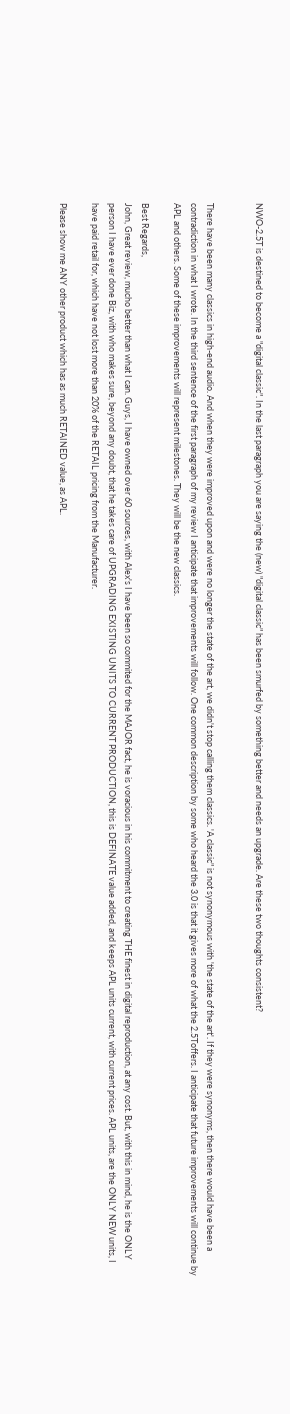NWO-2.5T is destined to become a "digital classic". In the last paragraph you are saying the (new) "digital classic" has been smurfed by something better and needs an upgrade. Are these two thoughts consistent?


There have been many classics in high-end audio. And when they were improved upon and were no longer the state of the art, we didn't stop calling them classics. 'A classic" is not synonymous with 'the state of the art'. If they were synonyms, then there would have been a contradiction in what I wrote. In the third sentence of the first paragraph of my review I anticipate that improvements will follow. One common description by some who heard the 3.0 is that it gives more of what the 2.5Toffers. I anticipate that future improvements will continue by APL and others. Some of these improvements will represent milestones. They will be the new classics.

Best Regards,
John, Great review, mucho better than what I can. Guys, I have owned over 60 sources, with Alex's I have been so commited for the MAJOR fact, he is voracious in his commitment to creating THE finest in digital reproduction, at any cost. But, with this in mind, he is the ONLY person I have ever done Biz, with who makes sure, beyond any doubt, that he takes care of UPGRADING EXISTING UNITS TO CURRENT PRODUCTION, this is DEFINATE value added, and keeps APL units current, with current prices. APL units, are the ONLY NEW units, I have paid retail for, which have not lost more than 20% of the RETAIL pricing from the Manufacturer.

Please show me ANY other product which has as much RETAINED value, as APL.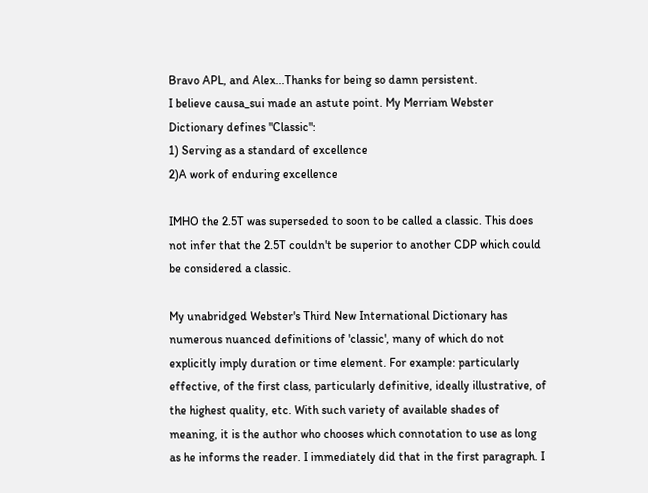Bravo APL, and Alex...Thanks for being so damn persistent.
I believe causa_sui made an astute point. My Merriam Webster Dictionary defines "Classic":
1) Serving as a standard of excellence
2)A work of enduring excellence

IMHO the 2.5T was superseded to soon to be called a classic. This does not infer that the 2.5T couldn't be superior to another CDP which could be considered a classic.

My unabridged Webster's Third New International Dictionary has numerous nuanced definitions of 'classic', many of which do not explicitly imply duration or time element. For example: particularly effective, of the first class, particularly definitive, ideally illustrative, of the highest quality, etc. With such variety of available shades of meaning, it is the author who chooses which connotation to use as long as he informs the reader. I immediately did that in the first paragraph. I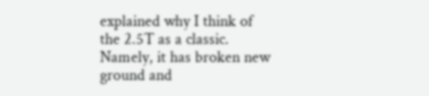explained why I think of the 2.5T as a classic. Namely, it has broken new ground and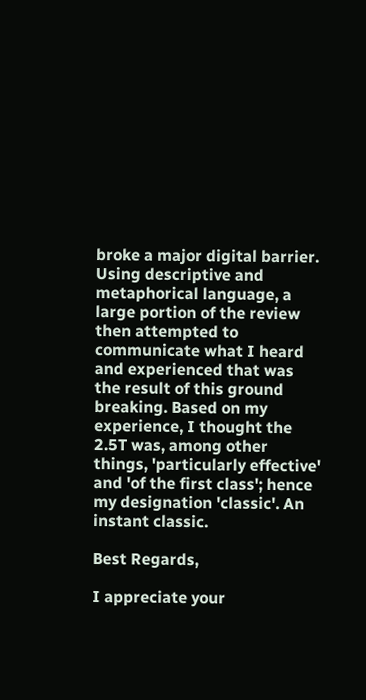broke a major digital barrier. Using descriptive and metaphorical language, a large portion of the review then attempted to communicate what I heard and experienced that was the result of this ground breaking. Based on my experience, I thought the 2.5T was, among other things, 'particularly effective' and 'of the first class'; hence my designation 'classic'. An instant classic.

Best Regards,

I appreciate your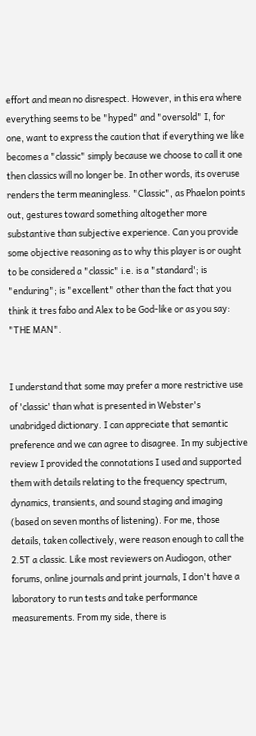effort and mean no disrespect. However, in this era where everything seems to be "hyped" and "oversold" I, for one, want to express the caution that if everything we like becomes a "classic" simply because we choose to call it one then classics will no longer be. In other words, its overuse renders the term meaningless. "Classic", as Phaelon points out, gestures toward something altogether more substantive than subjective experience. Can you provide some objective reasoning as to why this player is or ought to be considered a "classic" i.e. is a "standard'; is "enduring"; is "excellent" other than the fact that you think it tres fabo and Alex to be God-like or as you say: "THE MAN".


I understand that some may prefer a more restrictive use of 'classic' than what is presented in Webster's unabridged dictionary. I can appreciate that semantic preference and we can agree to disagree. In my subjective review I provided the connotations I used and supported them with details relating to the frequency spectrum, dynamics, transients, and sound staging and imaging (based on seven months of listening). For me, those details, taken collectively, were reason enough to call the 2.5T a classic. Like most reviewers on Audiogon, other forums, online journals and print journals, I don't have a laboratory to run tests and take performance measurements. From my side, there is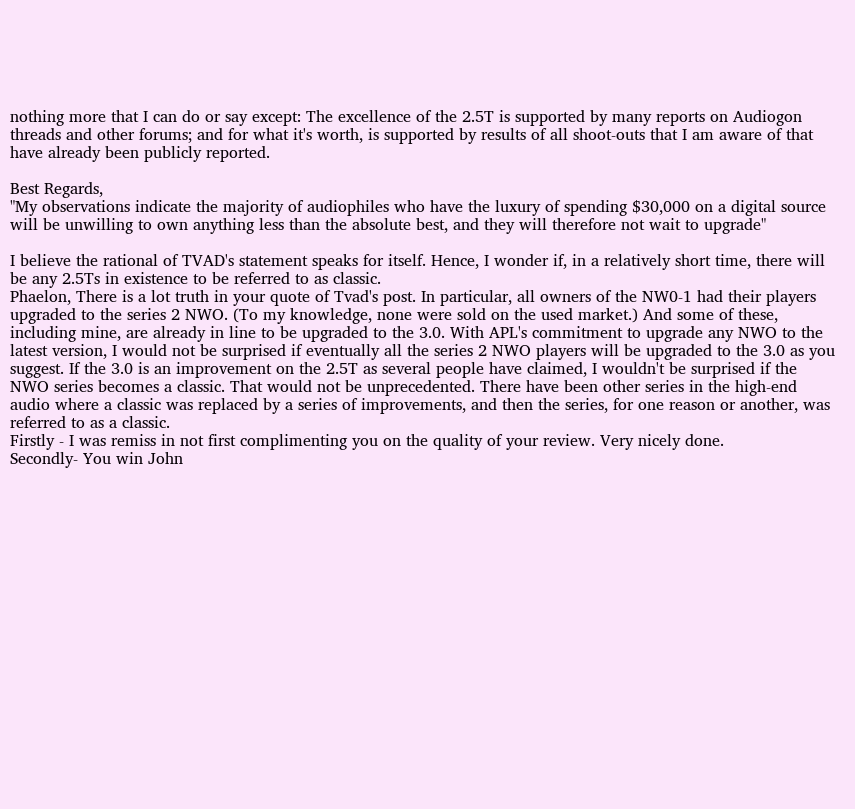nothing more that I can do or say except: The excellence of the 2.5T is supported by many reports on Audiogon threads and other forums; and for what it's worth, is supported by results of all shoot-outs that I am aware of that have already been publicly reported.

Best Regards,
"My observations indicate the majority of audiophiles who have the luxury of spending $30,000 on a digital source will be unwilling to own anything less than the absolute best, and they will therefore not wait to upgrade"

I believe the rational of TVAD's statement speaks for itself. Hence, I wonder if, in a relatively short time, there will be any 2.5Ts in existence to be referred to as classic.
Phaelon, There is a lot truth in your quote of Tvad's post. In particular, all owners of the NW0-1 had their players upgraded to the series 2 NWO. (To my knowledge, none were sold on the used market.) And some of these, including mine, are already in line to be upgraded to the 3.0. With APL's commitment to upgrade any NWO to the latest version, I would not be surprised if eventually all the series 2 NWO players will be upgraded to the 3.0 as you suggest. If the 3.0 is an improvement on the 2.5T as several people have claimed, I wouldn't be surprised if the NWO series becomes a classic. That would not be unprecedented. There have been other series in the high-end audio where a classic was replaced by a series of improvements, and then the series, for one reason or another, was referred to as a classic.
Firstly - I was remiss in not first complimenting you on the quality of your review. Very nicely done.
Secondly- You win John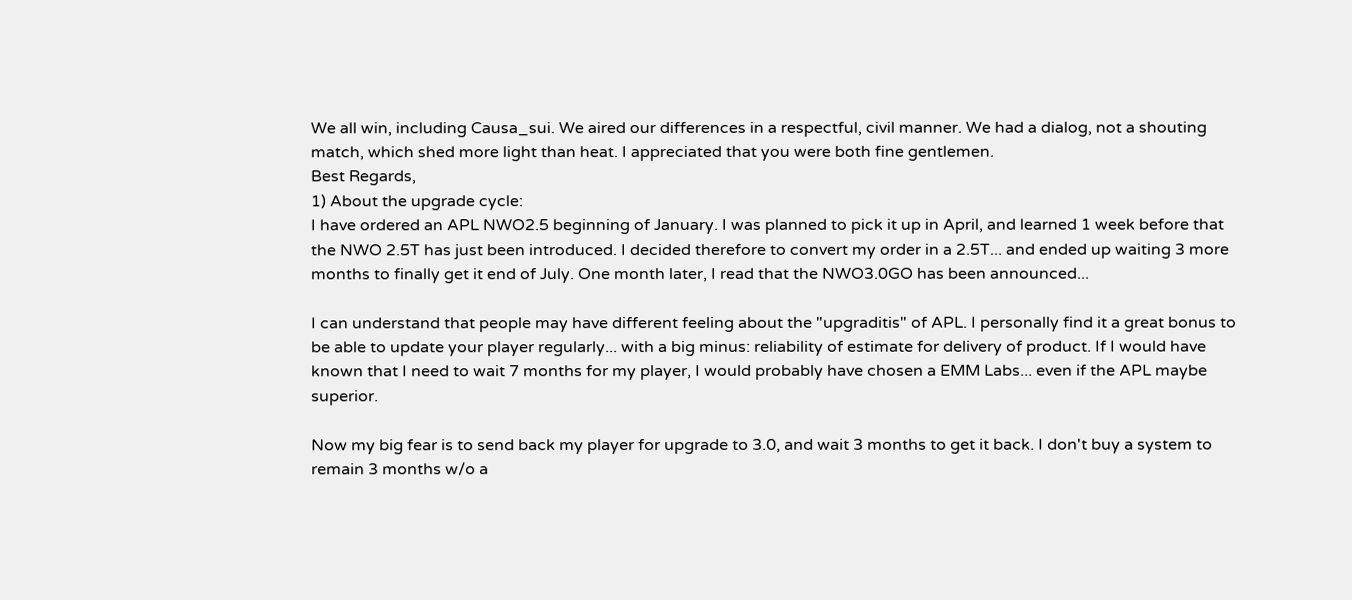We all win, including Causa_sui. We aired our differences in a respectful, civil manner. We had a dialog, not a shouting match, which shed more light than heat. I appreciated that you were both fine gentlemen.
Best Regards,
1) About the upgrade cycle:
I have ordered an APL NWO2.5 beginning of January. I was planned to pick it up in April, and learned 1 week before that the NWO 2.5T has just been introduced. I decided therefore to convert my order in a 2.5T... and ended up waiting 3 more months to finally get it end of July. One month later, I read that the NWO3.0GO has been announced...

I can understand that people may have different feeling about the "upgraditis" of APL. I personally find it a great bonus to be able to update your player regularly... with a big minus: reliability of estimate for delivery of product. If I would have known that I need to wait 7 months for my player, I would probably have chosen a EMM Labs... even if the APL maybe superior.

Now my big fear is to send back my player for upgrade to 3.0, and wait 3 months to get it back. I don't buy a system to remain 3 months w/o a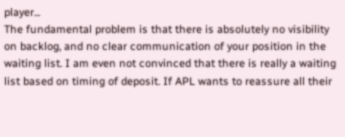player...
The fundamental problem is that there is absolutely no visibility on backlog, and no clear communication of your position in the waiting list. I am even not convinced that there is really a waiting list based on timing of deposit. If APL wants to reassure all their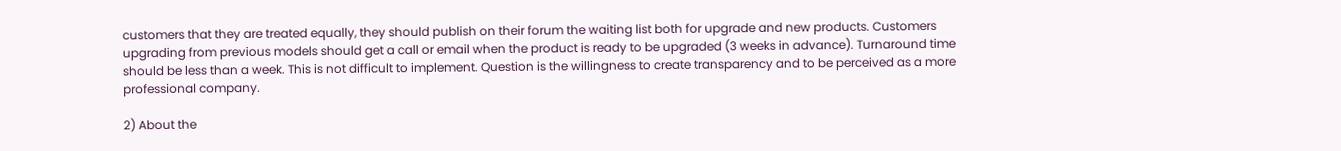customers that they are treated equally, they should publish on their forum the waiting list both for upgrade and new products. Customers upgrading from previous models should get a call or email when the product is ready to be upgraded (3 weeks in advance). Turnaround time should be less than a week. This is not difficult to implement. Question is the willingness to create transparency and to be perceived as a more professional company.

2) About the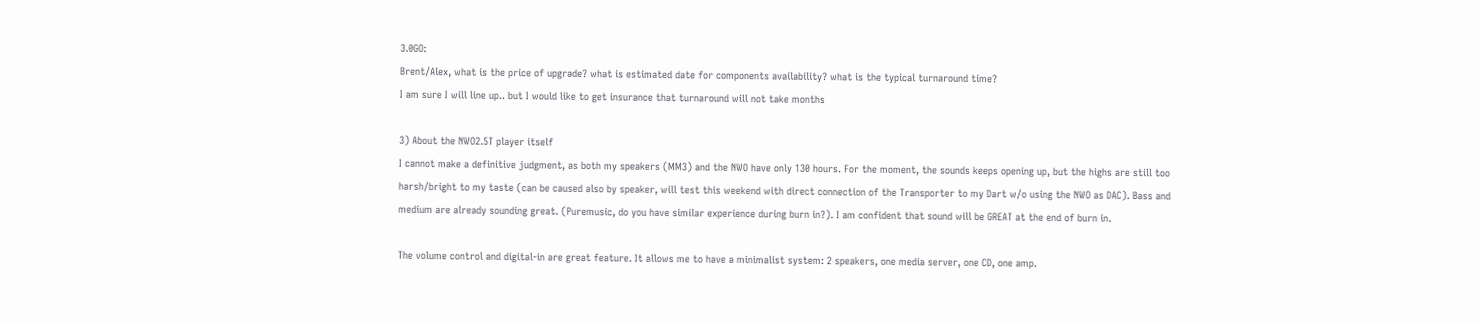3.0GO:
Brent/Alex, what is the price of upgrade? what is estimated date for components availability? what is the typical turnaround time?
I am sure I will line up.. but I would like to get insurance that turnaround will not take months

3) About the NWO2.5T player itself
I cannot make a definitive judgment, as both my speakers (MM3) and the NWO have only 130 hours. For the moment, the sounds keeps opening up, but the highs are still too harsh/bright to my taste (can be caused also by speaker, will test this weekend with direct connection of the Transporter to my Dart w/o using the NWO as DAC). Bass and medium are already sounding great. (Puremusic, do you have similar experience during burn in?). I am confident that sound will be GREAT at the end of burn in.

The volume control and digital-in are great feature. It allows me to have a minimalist system: 2 speakers, one media server, one CD, one amp.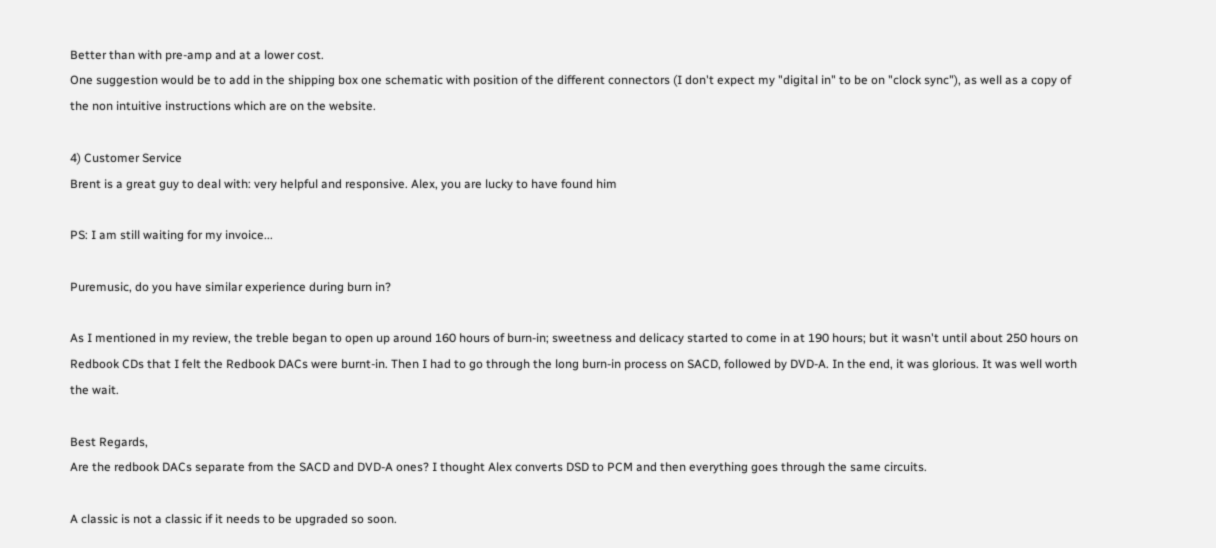Better than with pre-amp and at a lower cost.
One suggestion would be to add in the shipping box one schematic with position of the different connectors (I don't expect my "digital in" to be on "clock sync"), as well as a copy of the non intuitive instructions which are on the website.

4) Customer Service
Brent is a great guy to deal with: very helpful and responsive. Alex, you are lucky to have found him

PS: I am still waiting for my invoice...

Puremusic, do you have similar experience during burn in?

As I mentioned in my review, the treble began to open up around 160 hours of burn-in; sweetness and delicacy started to come in at 190 hours; but it wasn't until about 250 hours on Redbook CDs that I felt the Redbook DACs were burnt-in. Then I had to go through the long burn-in process on SACD, followed by DVD-A. In the end, it was glorious. It was well worth the wait.

Best Regards,
Are the redbook DACs separate from the SACD and DVD-A ones? I thought Alex converts DSD to PCM and then everything goes through the same circuits.

A classic is not a classic if it needs to be upgraded so soon.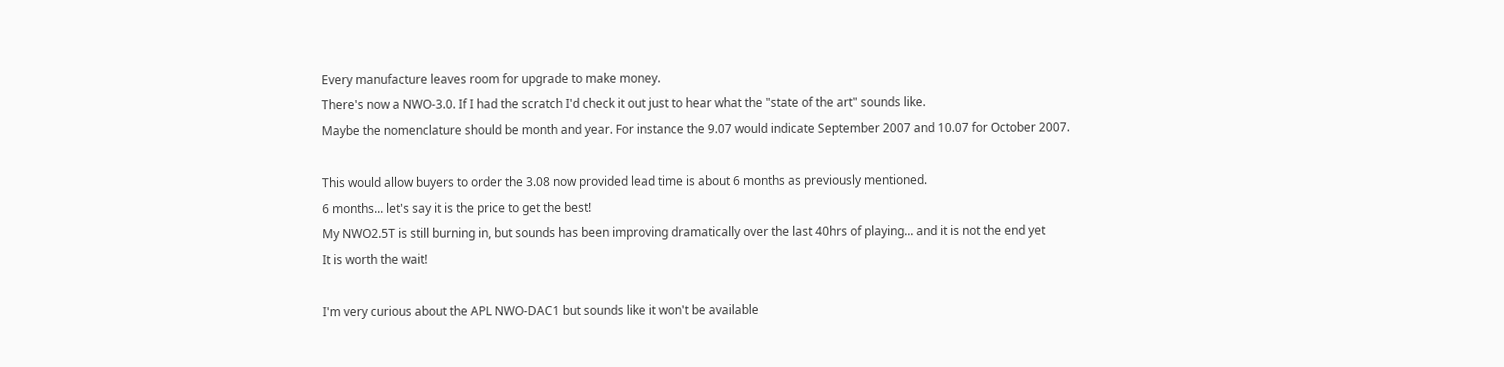Every manufacture leaves room for upgrade to make money.
There's now a NWO-3.0. If I had the scratch I'd check it out just to hear what the "state of the art" sounds like.
Maybe the nomenclature should be month and year. For instance the 9.07 would indicate September 2007 and 10.07 for October 2007.

This would allow buyers to order the 3.08 now provided lead time is about 6 months as previously mentioned.
6 months... let's say it is the price to get the best!
My NWO2.5T is still burning in, but sounds has been improving dramatically over the last 40hrs of playing... and it is not the end yet
It is worth the wait!

I'm very curious about the APL NWO-DAC1 but sounds like it won't be available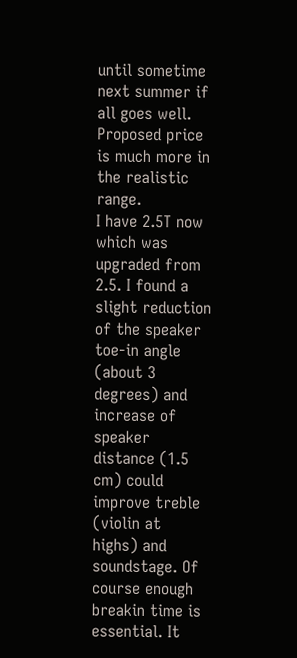until sometime next summer if all goes well. Proposed price is much more in the realistic range.
I have 2.5T now which was upgraded from 2.5. I found a slight reduction of the speaker toe-in angle (about 3 degrees) and increase of speaker distance (1.5 cm) could improve treble (violin at highs) and soundstage. Of course enough breakin time is essential. It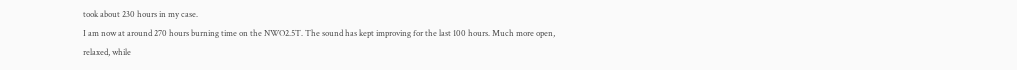took about 230 hours in my case.
I am now at around 270 hours burning time on the NWO2.5T. The sound has kept improving for the last 100 hours. Much more open, relaxed, while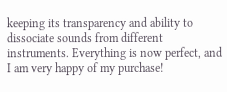keeping its transparency and ability to dissociate sounds from different instruments. Everything is now perfect, and I am very happy of my purchase!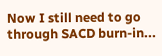Now I still need to go through SACD burn-in...